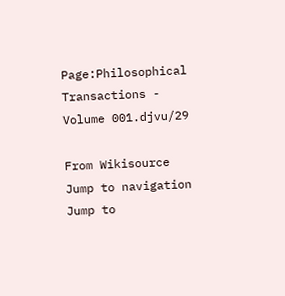Page:Philosophical Transactions - Volume 001.djvu/29

From Wikisource
Jump to navigation Jump to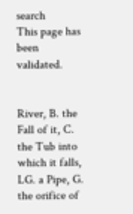search
This page has been validated.


River, B. the Fall of it, C. the Tub into which it falls, LG. a Pipe, G. the orifice of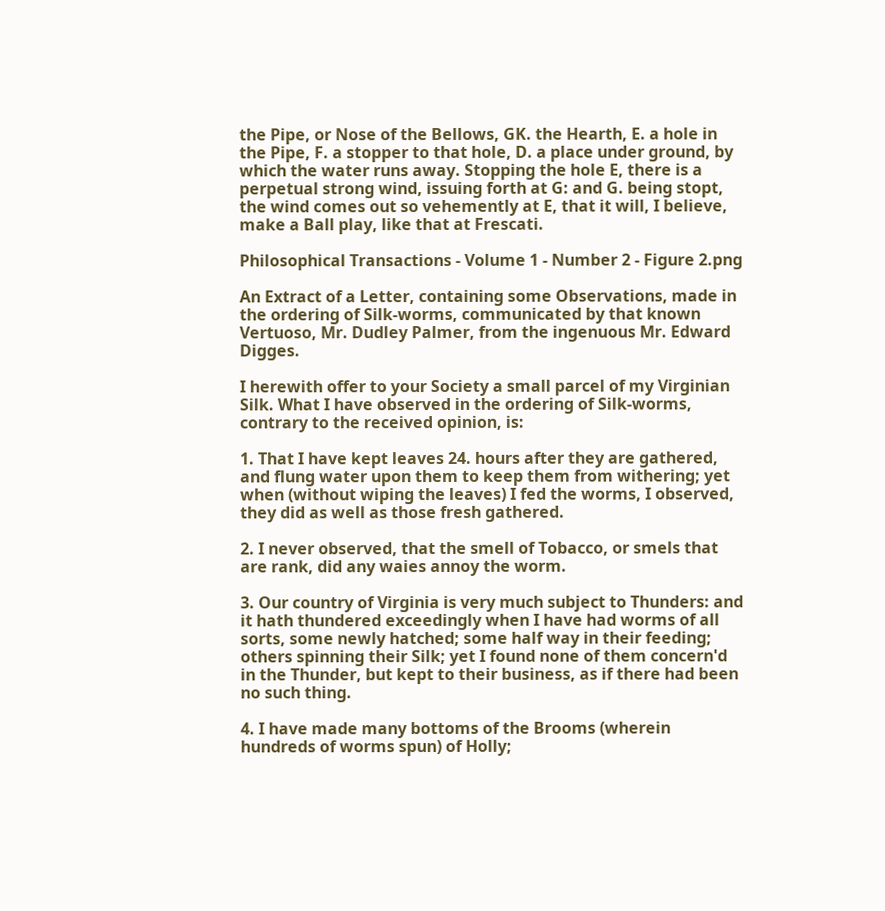the Pipe, or Nose of the Bellows, GK. the Hearth, E. a hole in the Pipe, F. a stopper to that hole, D. a place under ground, by which the water runs away. Stopping the hole E, there is a perpetual strong wind, issuing forth at G: and G. being stopt, the wind comes out so vehemently at E, that it will, I believe, make a Ball play, like that at Frescati.

Philosophical Transactions - Volume 1 - Number 2 - Figure 2.png

An Extract of a Letter, containing some Observations, made in the ordering of Silk-worms, communicated by that known Vertuoso, Mr. Dudley Palmer, from the ingenuous Mr. Edward Digges.

I herewith offer to your Society a small parcel of my Virginian Silk. What I have observed in the ordering of Silk-worms, contrary to the received opinion, is:

1. That I have kept leaves 24. hours after they are gathered, and flung water upon them to keep them from withering; yet when (without wiping the leaves) I fed the worms, I observed, they did as well as those fresh gathered.

2. I never observed, that the smell of Tobacco, or smels that are rank, did any waies annoy the worm.

3. Our country of Virginia is very much subject to Thunders: and it hath thundered exceedingly when I have had worms of all sorts, some newly hatched; some half way in their feeding; others spinning their Silk; yet I found none of them concern'd in the Thunder, but kept to their business, as if there had been no such thing.

4. I have made many bottoms of the Brooms (wherein hundreds of worms spun) of Holly;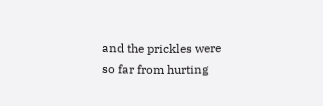and the prickles were so far from hurting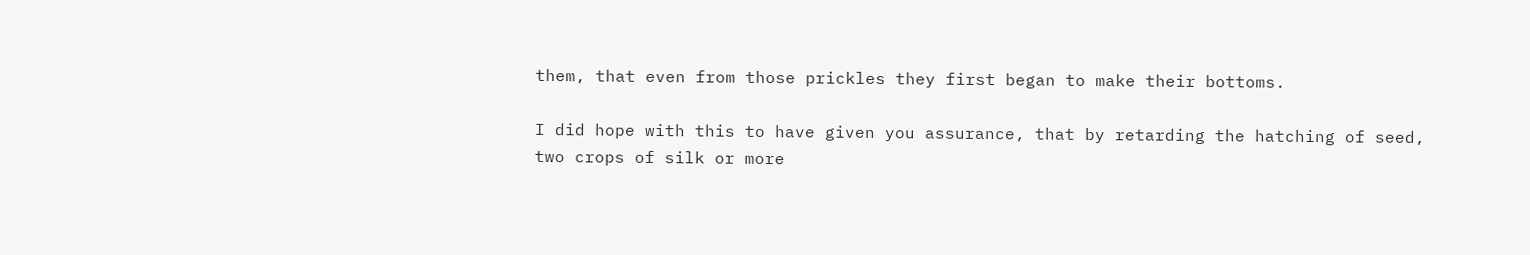them, that even from those prickles they first began to make their bottoms.

I did hope with this to have given you assurance, that by retarding the hatching of seed, two crops of silk or more